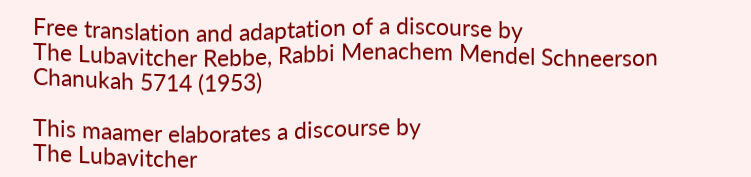Free translation and adaptation of a discourse by
The Lubavitcher Rebbe, Rabbi Menachem Mendel Schneerson
Chanukah 5714 (1953)

This maamer elaborates a discourse by
The Lubavitcher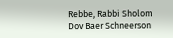Rebbe, Rabbi Sholom Dov Baer Schneerson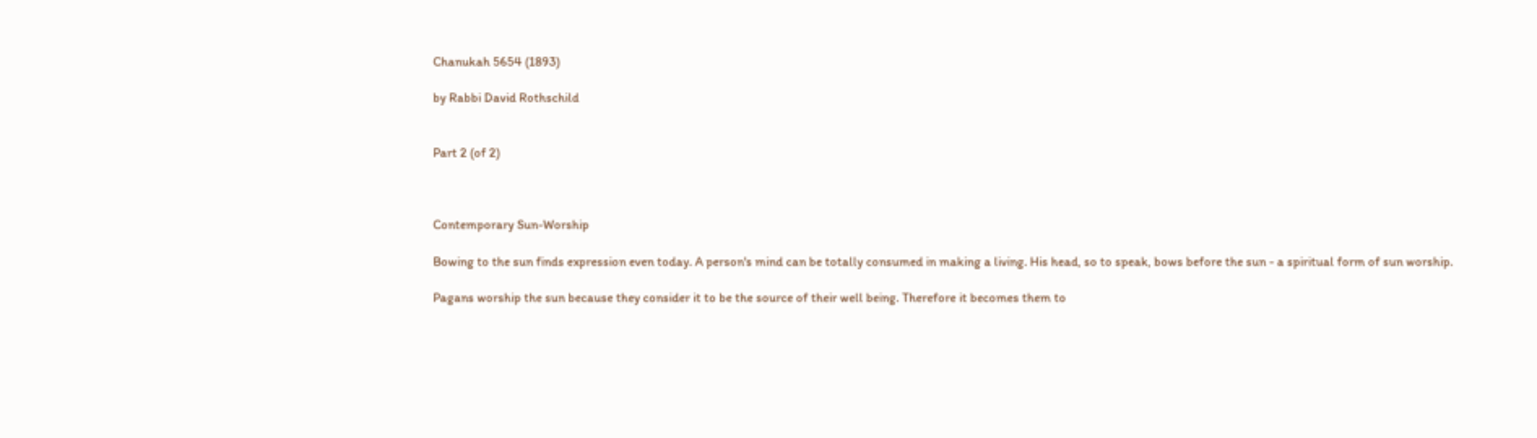Chanukah 5654 (1893)

by Rabbi David Rothschild


Part 2 (of 2)



Contemporary Sun-Worship

Bowing to the sun finds expression even today. A person's mind can be totally consumed in making a living. His head, so to speak, bows before the sun - a spiritual form of sun worship.

Pagans worship the sun because they consider it to be the source of their well being. Therefore it becomes them to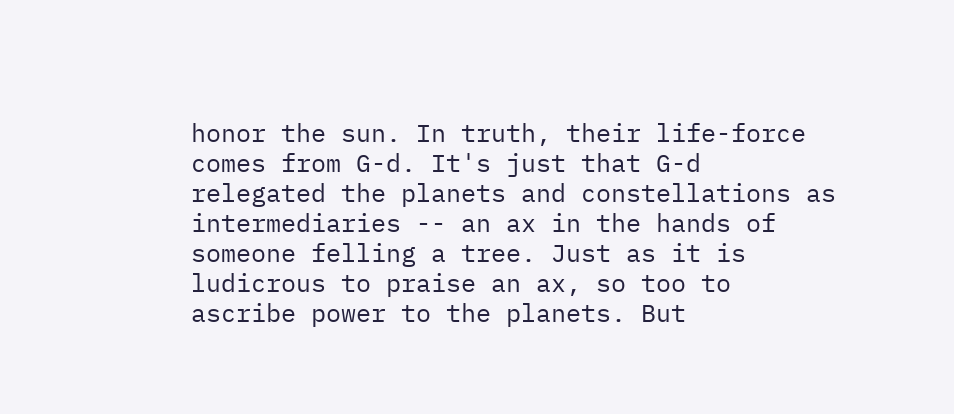honor the sun. In truth, their life-force comes from G-d. It's just that G-d relegated the planets and constellations as intermediaries -- an ax in the hands of someone felling a tree. Just as it is ludicrous to praise an ax, so too to ascribe power to the planets. But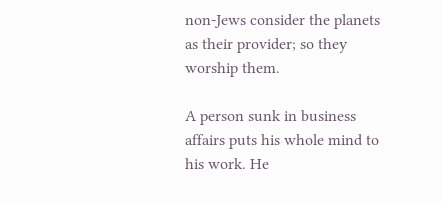non-Jews consider the planets as their provider; so they worship them.

A person sunk in business affairs puts his whole mind to his work. He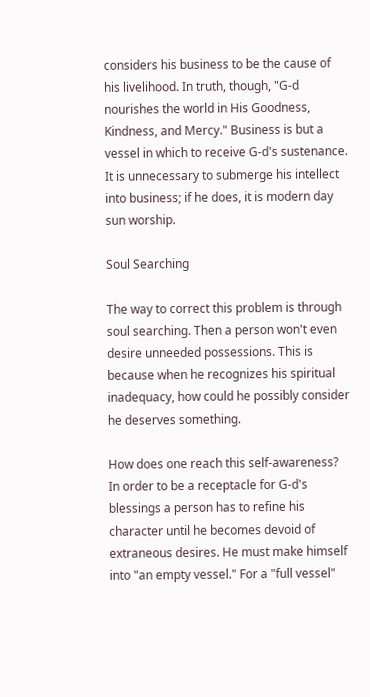considers his business to be the cause of his livelihood. In truth, though, "G-d nourishes the world in His Goodness, Kindness, and Mercy." Business is but a vessel in which to receive G-d's sustenance. It is unnecessary to submerge his intellect into business; if he does, it is modern day sun worship.

Soul Searching

The way to correct this problem is through soul searching. Then a person won't even desire unneeded possessions. This is because when he recognizes his spiritual inadequacy, how could he possibly consider he deserves something.

How does one reach this self-awareness? In order to be a receptacle for G-d's blessings a person has to refine his character until he becomes devoid of extraneous desires. He must make himself into "an empty vessel." For a "full vessel"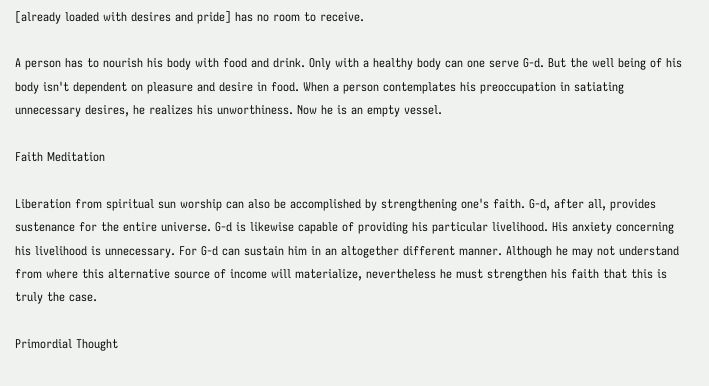[already loaded with desires and pride] has no room to receive.

A person has to nourish his body with food and drink. Only with a healthy body can one serve G-d. But the well being of his body isn't dependent on pleasure and desire in food. When a person contemplates his preoccupation in satiating unnecessary desires, he realizes his unworthiness. Now he is an empty vessel.

Faith Meditation

Liberation from spiritual sun worship can also be accomplished by strengthening one's faith. G-d, after all, provides sustenance for the entire universe. G-d is likewise capable of providing his particular livelihood. His anxiety concerning his livelihood is unnecessary. For G-d can sustain him in an altogether different manner. Although he may not understand from where this alternative source of income will materialize, nevertheless he must strengthen his faith that this is truly the case.

Primordial Thought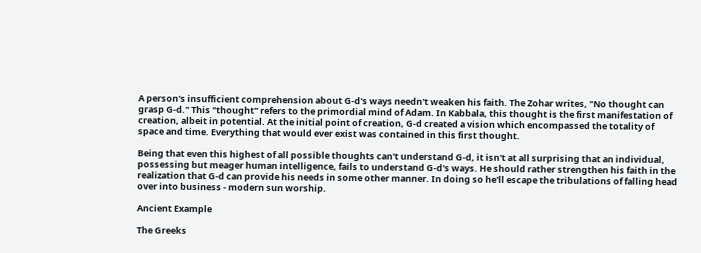A person's insufficient comprehension about G-d's ways needn't weaken his faith. The Zohar writes, "No thought can grasp G-d." This "thought" refers to the primordial mind of Adam. In Kabbala, this thought is the first manifestation of creation, albeit in potential. At the initial point of creation, G-d created a vision which encompassed the totality of space and time. Everything that would ever exist was contained in this first thought.

Being that even this highest of all possible thoughts can't understand G-d, it isn't at all surprising that an individual, possessing but meager human intelligence, fails to understand G-d's ways. He should rather strengthen his faith in the realization that G-d can provide his needs in some other manner. In doing so he'll escape the tribulations of falling head over into business - modern sun worship.

Ancient Example

The Greeks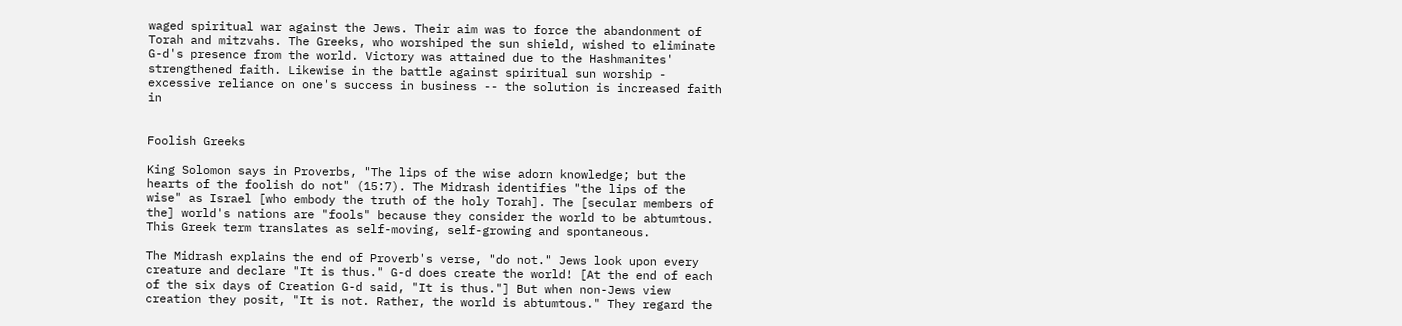waged spiritual war against the Jews. Their aim was to force the abandonment of Torah and mitzvahs. The Greeks, who worshiped the sun shield, wished to eliminate G-d's presence from the world. Victory was attained due to the Hashmanites' strengthened faith. Likewise in the battle against spiritual sun worship - excessive reliance on one's success in business -- the solution is increased faith in


Foolish Greeks

King Solomon says in Proverbs, "The lips of the wise adorn knowledge; but the hearts of the foolish do not" (15:7). The Midrash identifies "the lips of the wise" as Israel [who embody the truth of the holy Torah]. The [secular members of the] world's nations are "fools" because they consider the world to be abtumtous. This Greek term translates as self-moving, self-growing and spontaneous.

The Midrash explains the end of Proverb's verse, "do not." Jews look upon every creature and declare "It is thus." G-d does create the world! [At the end of each of the six days of Creation G-d said, "It is thus."] But when non-Jews view creation they posit, "It is not. Rather, the world is abtumtous." They regard the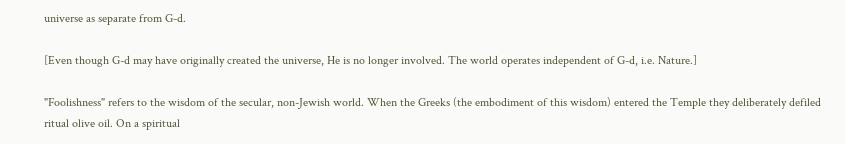universe as separate from G-d.

[Even though G-d may have originally created the universe, He is no longer involved. The world operates independent of G-d, i.e. Nature.]

"Foolishness" refers to the wisdom of the secular, non-Jewish world. When the Greeks (the embodiment of this wisdom) entered the Temple they deliberately defiled ritual olive oil. On a spiritual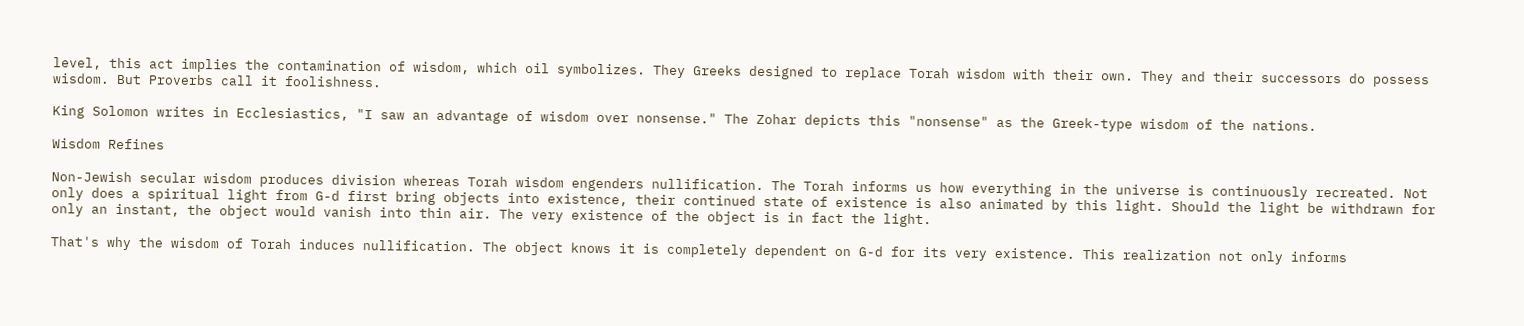level, this act implies the contamination of wisdom, which oil symbolizes. They Greeks designed to replace Torah wisdom with their own. They and their successors do possess wisdom. But Proverbs call it foolishness.

King Solomon writes in Ecclesiastics, "I saw an advantage of wisdom over nonsense." The Zohar depicts this "nonsense" as the Greek-type wisdom of the nations.

Wisdom Refines

Non-Jewish secular wisdom produces division whereas Torah wisdom engenders nullification. The Torah informs us how everything in the universe is continuously recreated. Not only does a spiritual light from G-d first bring objects into existence, their continued state of existence is also animated by this light. Should the light be withdrawn for only an instant, the object would vanish into thin air. The very existence of the object is in fact the light.

That's why the wisdom of Torah induces nullification. The object knows it is completely dependent on G-d for its very existence. This realization not only informs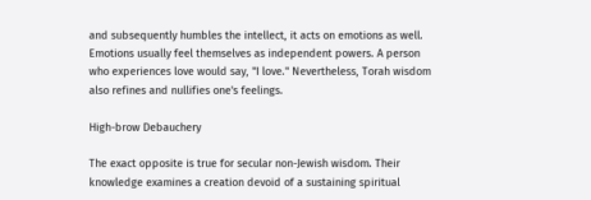and subsequently humbles the intellect, it acts on emotions as well. Emotions usually feel themselves as independent powers. A person who experiences love would say, "I love." Nevertheless, Torah wisdom also refines and nullifies one's feelings.

High-brow Debauchery

The exact opposite is true for secular non-Jewish wisdom. Their knowledge examines a creation devoid of a sustaining spiritual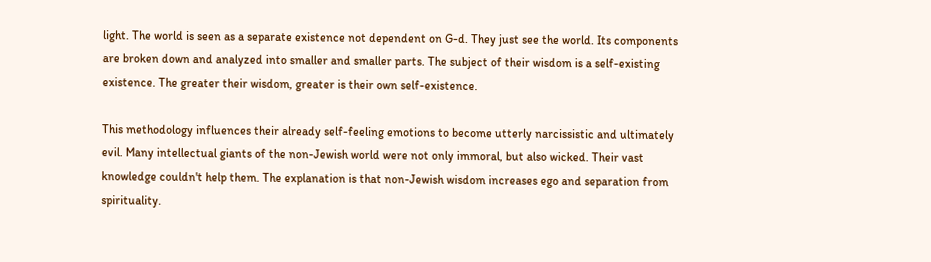light. The world is seen as a separate existence not dependent on G-d. They just see the world. Its components are broken down and analyzed into smaller and smaller parts. The subject of their wisdom is a self-existing existence. The greater their wisdom, greater is their own self-existence.

This methodology influences their already self-feeling emotions to become utterly narcissistic and ultimately evil. Many intellectual giants of the non-Jewish world were not only immoral, but also wicked. Their vast knowledge couldn't help them. The explanation is that non-Jewish wisdom increases ego and separation from spirituality.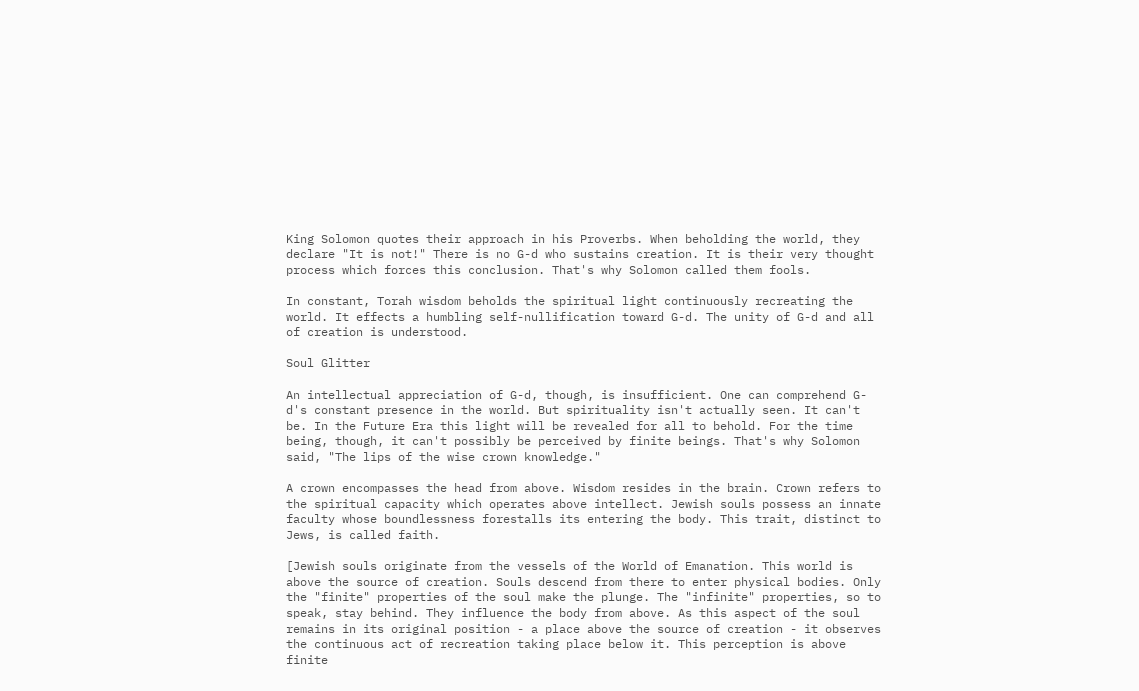King Solomon quotes their approach in his Proverbs. When beholding the world, they declare "It is not!" There is no G-d who sustains creation. It is their very thought process which forces this conclusion. That's why Solomon called them fools.

In constant, Torah wisdom beholds the spiritual light continuously recreating the world. It effects a humbling self-nullification toward G-d. The unity of G-d and all of creation is understood.

Soul Glitter

An intellectual appreciation of G-d, though, is insufficient. One can comprehend G-d's constant presence in the world. But spirituality isn't actually seen. It can't be. In the Future Era this light will be revealed for all to behold. For the time being, though, it can't possibly be perceived by finite beings. That's why Solomon said, "The lips of the wise crown knowledge."

A crown encompasses the head from above. Wisdom resides in the brain. Crown refers to the spiritual capacity which operates above intellect. Jewish souls possess an innate faculty whose boundlessness forestalls its entering the body. This trait, distinct to Jews, is called faith.

[Jewish souls originate from the vessels of the World of Emanation. This world is above the source of creation. Souls descend from there to enter physical bodies. Only the "finite" properties of the soul make the plunge. The "infinite" properties, so to speak, stay behind. They influence the body from above. As this aspect of the soul remains in its original position - a place above the source of creation - it observes the continuous act of recreation taking place below it. This perception is above finite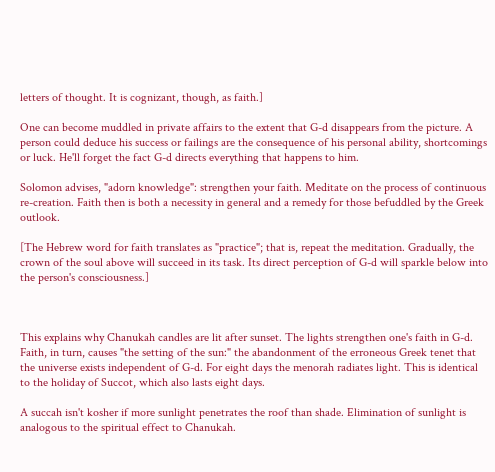letters of thought. It is cognizant, though, as faith.]

One can become muddled in private affairs to the extent that G-d disappears from the picture. A person could deduce his success or failings are the consequence of his personal ability, shortcomings or luck. He'll forget the fact G-d directs everything that happens to him.

Solomon advises, "adorn knowledge": strengthen your faith. Meditate on the process of continuous re-creation. Faith then is both a necessity in general and a remedy for those befuddled by the Greek outlook.

[The Hebrew word for faith translates as "practice"; that is, repeat the meditation. Gradually, the crown of the soul above will succeed in its task. Its direct perception of G-d will sparkle below into the person's consciousness.]



This explains why Chanukah candles are lit after sunset. The lights strengthen one's faith in G-d. Faith, in turn, causes "the setting of the sun:" the abandonment of the erroneous Greek tenet that the universe exists independent of G-d. For eight days the menorah radiates light. This is identical to the holiday of Succot, which also lasts eight days.

A succah isn't kosher if more sunlight penetrates the roof than shade. Elimination of sunlight is analogous to the spiritual effect to Chanukah.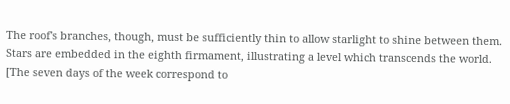The roof's branches, though, must be sufficiently thin to allow starlight to shine between them. Stars are embedded in the eighth firmament, illustrating a level which transcends the world. [The seven days of the week correspond to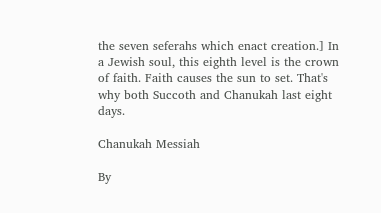the seven seferahs which enact creation.] In a Jewish soul, this eighth level is the crown of faith. Faith causes the sun to set. That's why both Succoth and Chanukah last eight days.

Chanukah Messiah

By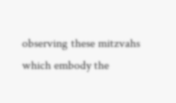observing these mitzvahs which embody the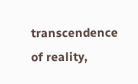transcendence of reality,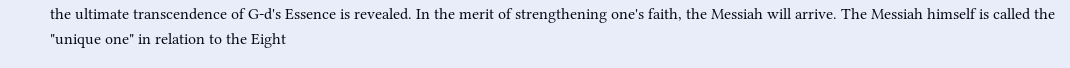the ultimate transcendence of G-d's Essence is revealed. In the merit of strengthening one's faith, the Messiah will arrive. The Messiah himself is called the "unique one" in relation to the Eight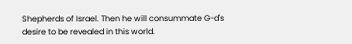Shepherds of Israel. Then he will consummate G-d's desire to be revealed in this world.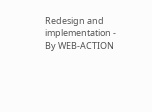Redesign and implementation - By WEB-ACTION